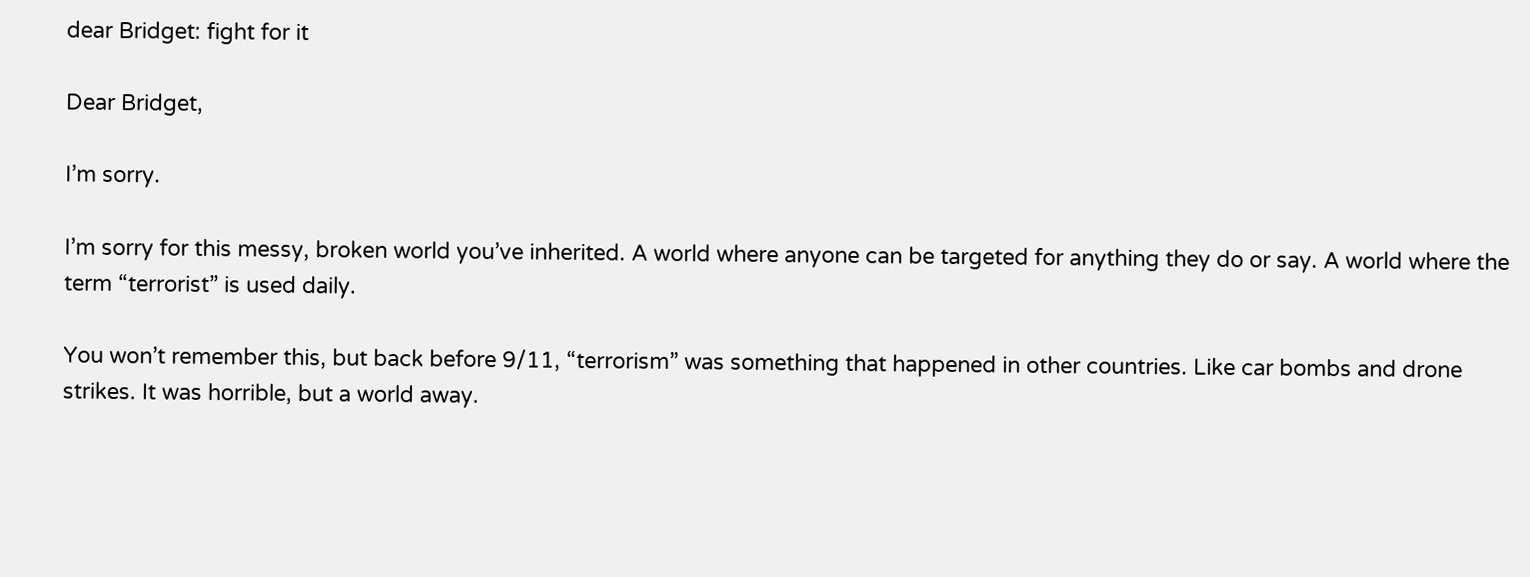dear Bridget: fight for it

Dear Bridget,

I’m sorry.

I’m sorry for this messy, broken world you’ve inherited. A world where anyone can be targeted for anything they do or say. A world where the term “terrorist” is used daily.

You won’t remember this, but back before 9/11, “terrorism” was something that happened in other countries. Like car bombs and drone strikes. It was horrible, but a world away.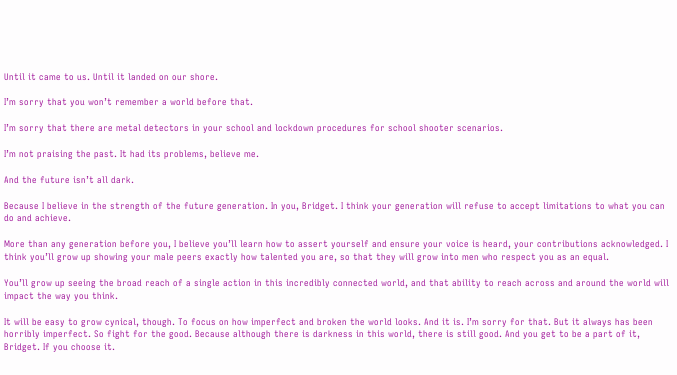Until it came to us. Until it landed on our shore.

I’m sorry that you won’t remember a world before that.

I’m sorry that there are metal detectors in your school and lockdown procedures for school shooter scenarios.

I’m not praising the past. It had its problems, believe me.

And the future isn’t all dark.

Because I believe in the strength of the future generation. In you, Bridget. I think your generation will refuse to accept limitations to what you can do and achieve.

More than any generation before you, I believe you’ll learn how to assert yourself and ensure your voice is heard, your contributions acknowledged. I think you’ll grow up showing your male peers exactly how talented you are, so that they will grow into men who respect you as an equal.

You’ll grow up seeing the broad reach of a single action in this incredibly connected world, and that ability to reach across and around the world will impact the way you think.

It will be easy to grow cynical, though. To focus on how imperfect and broken the world looks. And it is. I’m sorry for that. But it always has been horribly imperfect. So fight for the good. Because although there is darkness in this world, there is still good. And you get to be a part of it, Bridget. If you choose it.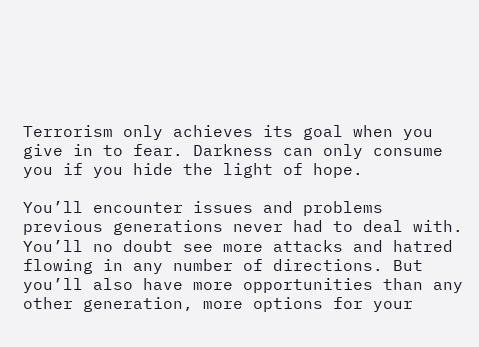Terrorism only achieves its goal when you give in to fear. Darkness can only consume you if you hide the light of hope.

You’ll encounter issues and problems previous generations never had to deal with. You’ll no doubt see more attacks and hatred flowing in any number of directions. But you’ll also have more opportunities than any other generation, more options for your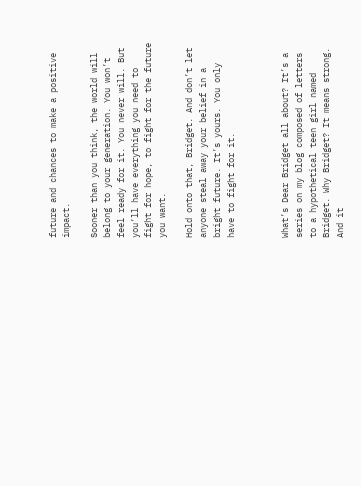future and chances to make a positive impact.

Sooner than you think, the world will belong to your generation. You won’t feel ready for it. You never will. But you’ll have everything you need to fight for hope, to fight for the future you want.

Hold onto that, Bridget. And don’t let anyone steal away your belief in a bright future. It’s yours. You only have to fight for it.



What’s Dear Bridget all about? It’s a series on my blog composed of letters to a hypothetical teen girl named Bridget. Why Bridget? It means strong. And it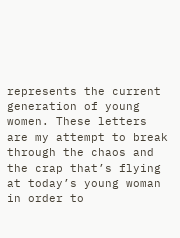represents the current generation of young women. These letters are my attempt to break through the chaos and the crap that’s flying at today’s young woman in order to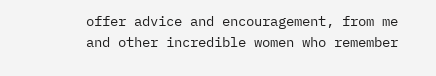offer advice and encouragement, from me and other incredible women who remember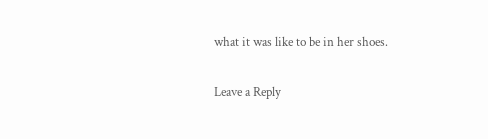what it was like to be in her shoes.

Leave a Reply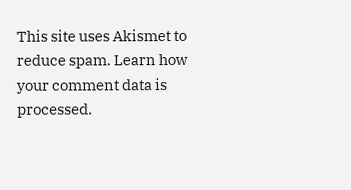This site uses Akismet to reduce spam. Learn how your comment data is processed.